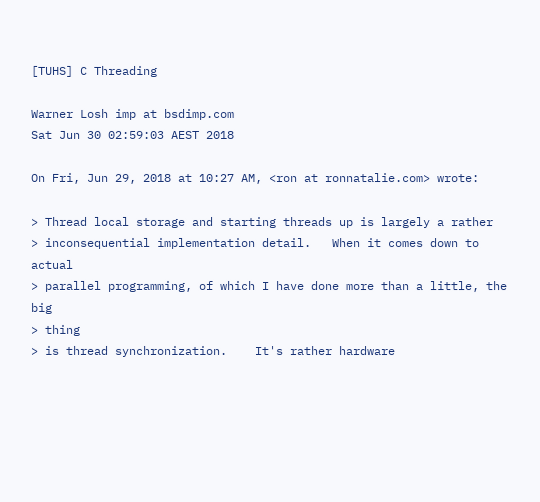[TUHS] C Threading

Warner Losh imp at bsdimp.com
Sat Jun 30 02:59:03 AEST 2018

On Fri, Jun 29, 2018 at 10:27 AM, <ron at ronnatalie.com> wrote:

> Thread local storage and starting threads up is largely a rather
> inconsequential implementation detail.   When it comes down to actual
> parallel programming, of which I have done more than a little, the big
> thing
> is thread synchronization.    It's rather hardware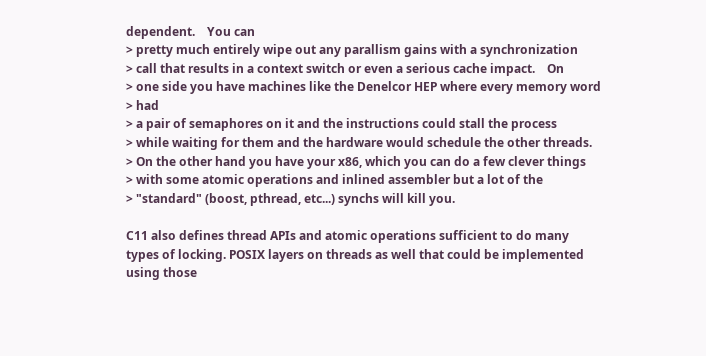dependent.    You can
> pretty much entirely wipe out any parallism gains with a synchronization
> call that results in a context switch or even a serious cache impact.    On
> one side you have machines like the Denelcor HEP where every memory word
> had
> a pair of semaphores on it and the instructions could stall the process
> while waiting for them and the hardware would schedule the other threads.
> On the other hand you have your x86, which you can do a few clever things
> with some atomic operations and inlined assembler but a lot of the
> "standard" (boost, pthread, etc...) synchs will kill you.

C11 also defines thread APIs and atomic operations sufficient to do many
types of locking. POSIX layers on threads as well that could be implemented
using those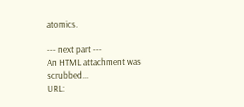atomics.

--- next part ---
An HTML attachment was scrubbed...
URL: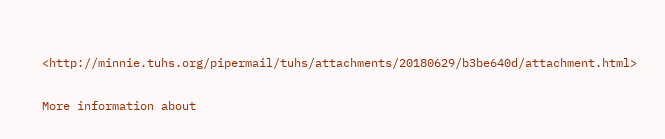<http://minnie.tuhs.org/pipermail/tuhs/attachments/20180629/b3be640d/attachment.html>

More information about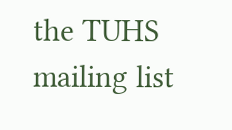the TUHS mailing list